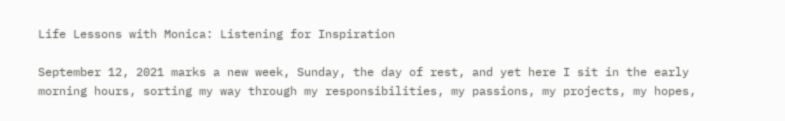Life Lessons with Monica: Listening for Inspiration

September 12, 2021 marks a new week, Sunday, the day of rest, and yet here I sit in the early morning hours, sorting my way through my responsibilities, my passions, my projects, my hopes,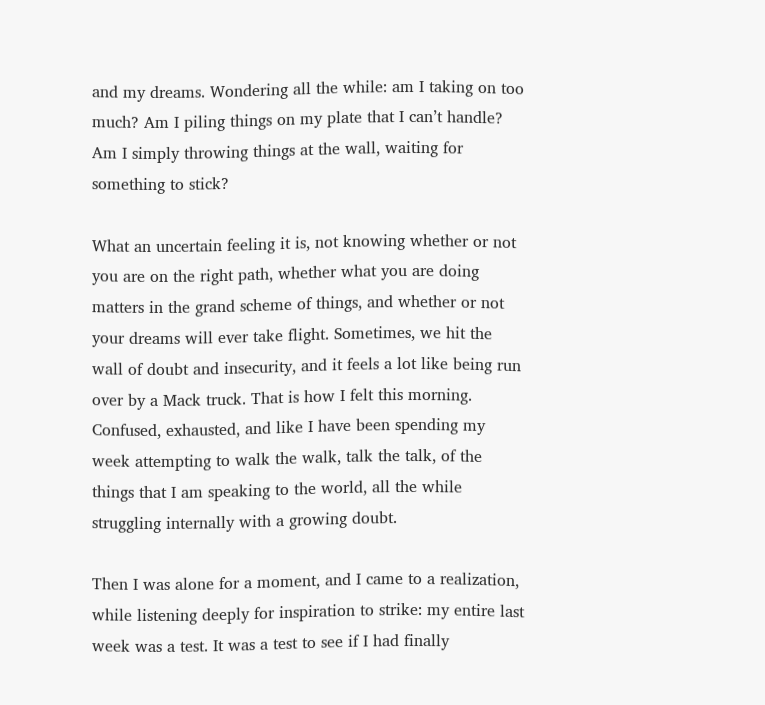and my dreams. Wondering all the while: am I taking on too much? Am I piling things on my plate that I can’t handle? Am I simply throwing things at the wall, waiting for something to stick?

What an uncertain feeling it is, not knowing whether or not you are on the right path, whether what you are doing matters in the grand scheme of things, and whether or not your dreams will ever take flight. Sometimes, we hit the wall of doubt and insecurity, and it feels a lot like being run over by a Mack truck. That is how I felt this morning. Confused, exhausted, and like I have been spending my week attempting to walk the walk, talk the talk, of the things that I am speaking to the world, all the while struggling internally with a growing doubt.

Then I was alone for a moment, and I came to a realization, while listening deeply for inspiration to strike: my entire last week was a test. It was a test to see if I had finally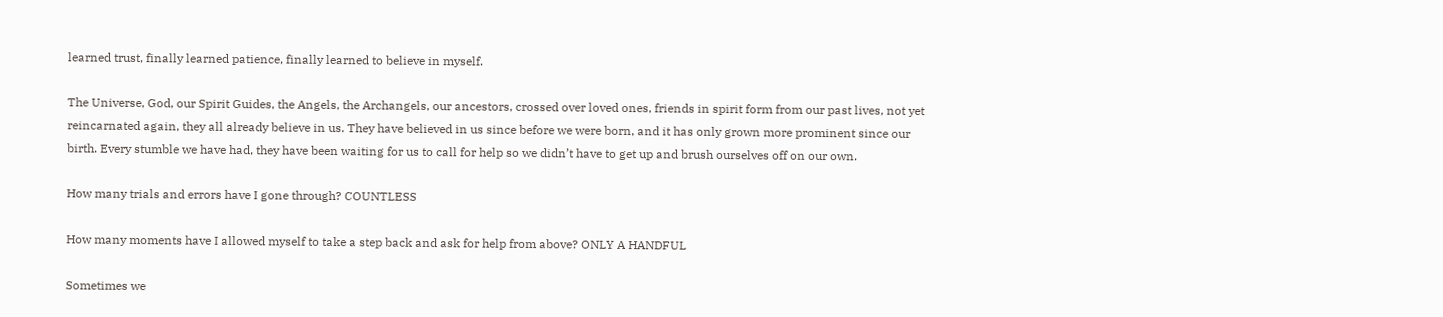learned trust, finally learned patience, finally learned to believe in myself.

The Universe, God, our Spirit Guides, the Angels, the Archangels, our ancestors, crossed over loved ones, friends in spirit form from our past lives, not yet reincarnated again, they all already believe in us. They have believed in us since before we were born, and it has only grown more prominent since our birth. Every stumble we have had, they have been waiting for us to call for help so we didn’t have to get up and brush ourselves off on our own.

How many trials and errors have I gone through? COUNTLESS

How many moments have I allowed myself to take a step back and ask for help from above? ONLY A HANDFUL

Sometimes we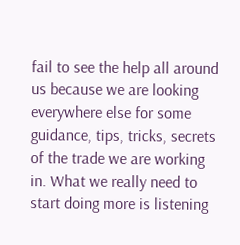fail to see the help all around us because we are looking everywhere else for some guidance, tips, tricks, secrets of the trade we are working in. What we really need to start doing more is listening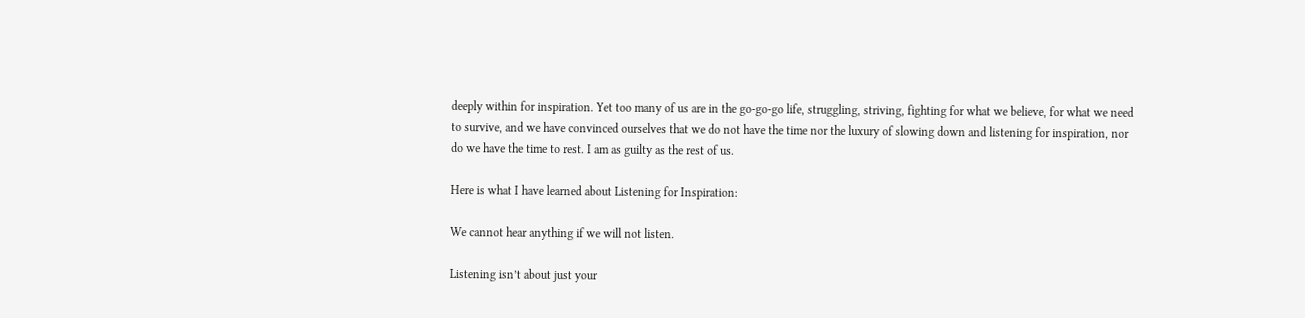deeply within for inspiration. Yet too many of us are in the go-go-go life, struggling, striving, fighting for what we believe, for what we need to survive, and we have convinced ourselves that we do not have the time nor the luxury of slowing down and listening for inspiration, nor do we have the time to rest. I am as guilty as the rest of us.

Here is what I have learned about Listening for Inspiration:

We cannot hear anything if we will not listen.

Listening isn’t about just your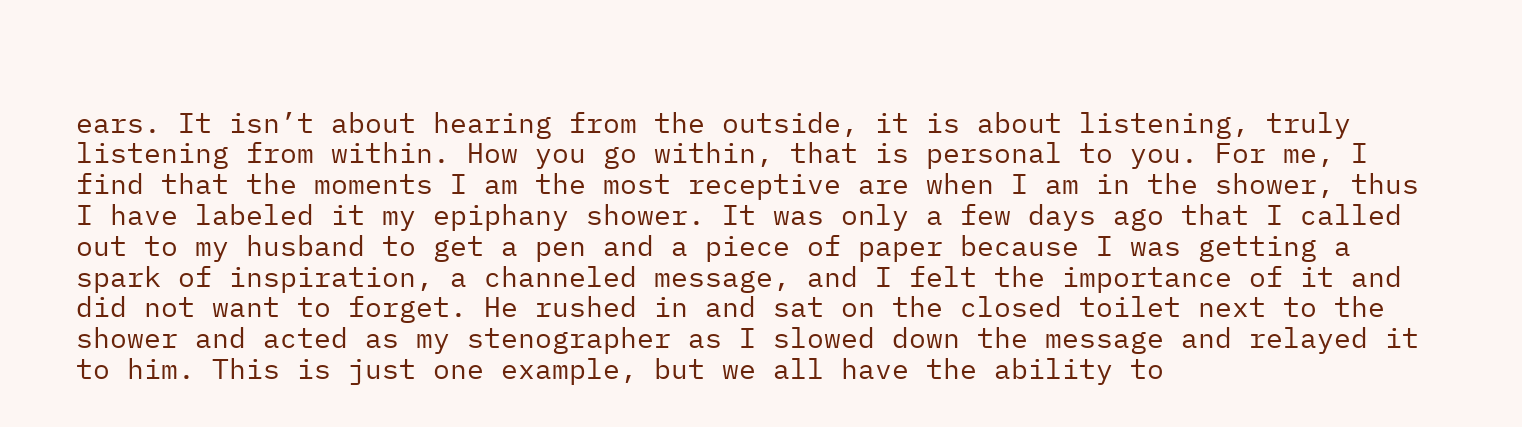ears. It isn’t about hearing from the outside, it is about listening, truly listening from within. How you go within, that is personal to you. For me, I find that the moments I am the most receptive are when I am in the shower, thus I have labeled it my epiphany shower. It was only a few days ago that I called out to my husband to get a pen and a piece of paper because I was getting a spark of inspiration, a channeled message, and I felt the importance of it and did not want to forget. He rushed in and sat on the closed toilet next to the shower and acted as my stenographer as I slowed down the message and relayed it to him. This is just one example, but we all have the ability to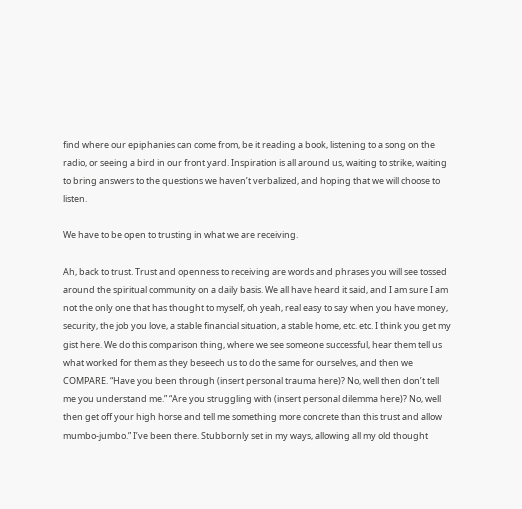find where our epiphanies can come from, be it reading a book, listening to a song on the radio, or seeing a bird in our front yard. Inspiration is all around us, waiting to strike, waiting to bring answers to the questions we haven’t verbalized, and hoping that we will choose to listen.

We have to be open to trusting in what we are receiving.

Ah, back to trust. Trust and openness to receiving are words and phrases you will see tossed around the spiritual community on a daily basis. We all have heard it said, and I am sure I am not the only one that has thought to myself, oh yeah, real easy to say when you have money, security, the job you love, a stable financial situation, a stable home, etc. etc. I think you get my gist here. We do this comparison thing, where we see someone successful, hear them tell us what worked for them as they beseech us to do the same for ourselves, and then we COMPARE. “Have you been through (insert personal trauma here)? No, well then don’t tell me you understand me.” “Are you struggling with (insert personal dilemma here)? No, well then get off your high horse and tell me something more concrete than this trust and allow mumbo-jumbo.” I’ve been there. Stubbornly set in my ways, allowing all my old thought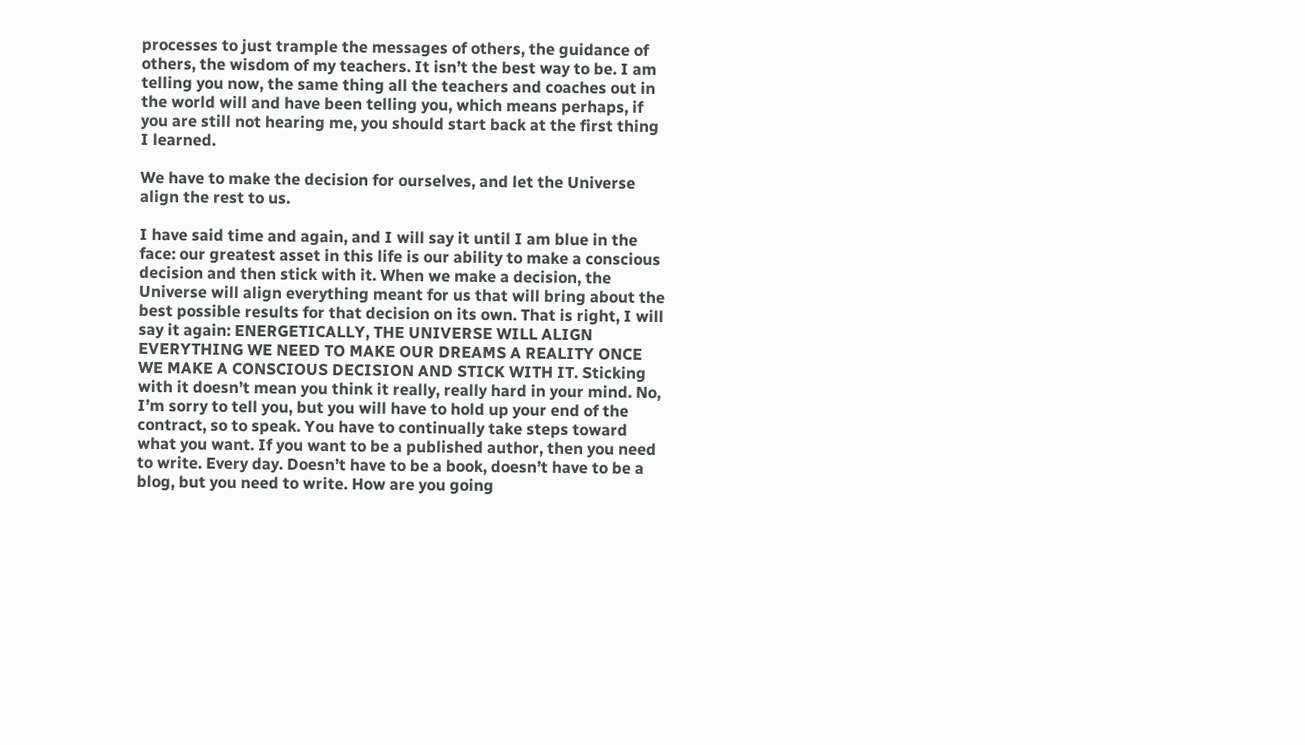processes to just trample the messages of others, the guidance of others, the wisdom of my teachers. It isn’t the best way to be. I am telling you now, the same thing all the teachers and coaches out in the world will and have been telling you, which means perhaps, if you are still not hearing me, you should start back at the first thing I learned.

We have to make the decision for ourselves, and let the Universe align the rest to us.

I have said time and again, and I will say it until I am blue in the face: our greatest asset in this life is our ability to make a conscious decision and then stick with it. When we make a decision, the Universe will align everything meant for us that will bring about the best possible results for that decision on its own. That is right, I will say it again: ENERGETICALLY, THE UNIVERSE WILL ALIGN EVERYTHING WE NEED TO MAKE OUR DREAMS A REALITY ONCE WE MAKE A CONSCIOUS DECISION AND STICK WITH IT. Sticking with it doesn’t mean you think it really, really hard in your mind. No, I’m sorry to tell you, but you will have to hold up your end of the contract, so to speak. You have to continually take steps toward what you want. If you want to be a published author, then you need to write. Every day. Doesn’t have to be a book, doesn’t have to be a blog, but you need to write. How are you going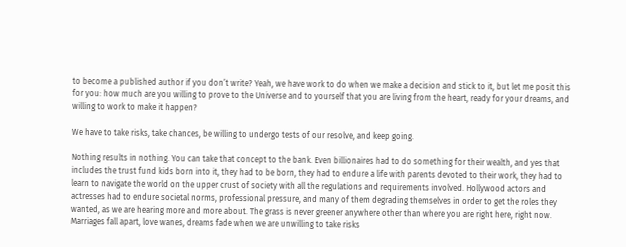to become a published author if you don’t write? Yeah, we have work to do when we make a decision and stick to it, but let me posit this for you: how much are you willing to prove to the Universe and to yourself that you are living from the heart, ready for your dreams, and willing to work to make it happen?

We have to take risks, take chances, be willing to undergo tests of our resolve, and keep going.

Nothing results in nothing. You can take that concept to the bank. Even billionaires had to do something for their wealth, and yes that includes the trust fund kids born into it, they had to be born, they had to endure a life with parents devoted to their work, they had to learn to navigate the world on the upper crust of society with all the regulations and requirements involved. Hollywood actors and actresses had to endure societal norms, professional pressure, and many of them degrading themselves in order to get the roles they wanted, as we are hearing more and more about. The grass is never greener anywhere other than where you are right here, right now. Marriages fall apart, love wanes, dreams fade when we are unwilling to take risks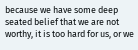because we have some deep seated belief that we are not worthy, it is too hard for us, or we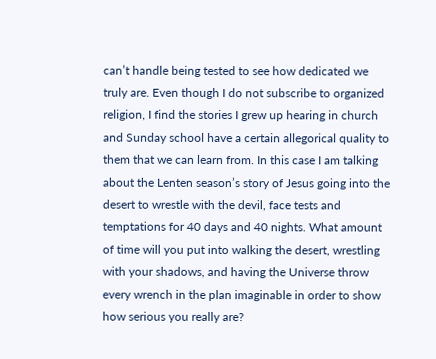can’t handle being tested to see how dedicated we truly are. Even though I do not subscribe to organized religion, I find the stories I grew up hearing in church and Sunday school have a certain allegorical quality to them that we can learn from. In this case I am talking about the Lenten season’s story of Jesus going into the desert to wrestle with the devil, face tests and temptations for 40 days and 40 nights. What amount of time will you put into walking the desert, wrestling with your shadows, and having the Universe throw every wrench in the plan imaginable in order to show how serious you really are?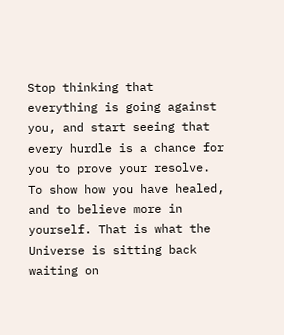Stop thinking that everything is going against you, and start seeing that every hurdle is a chance for you to prove your resolve. To show how you have healed, and to believe more in yourself. That is what the Universe is sitting back waiting on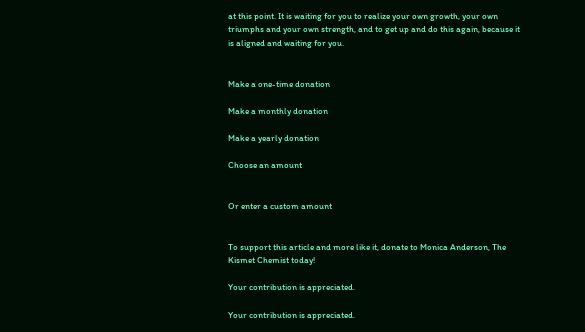at this point. It is waiting for you to realize your own growth, your own triumphs and your own strength, and to get up and do this again, because it is aligned and waiting for you.


Make a one-time donation

Make a monthly donation

Make a yearly donation

Choose an amount


Or enter a custom amount


To support this article and more like it, donate to Monica Anderson, The Kismet Chemist today!

Your contribution is appreciated.

Your contribution is appreciated.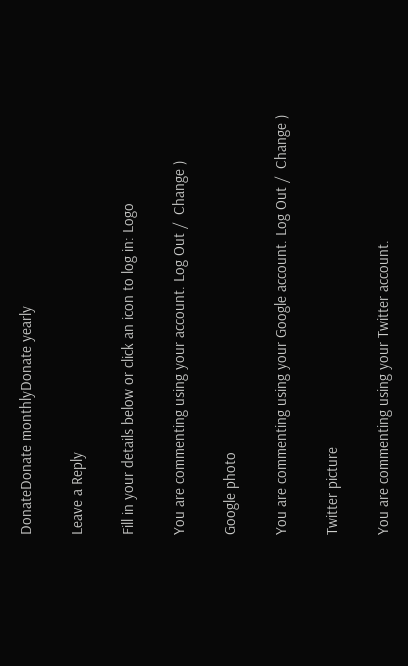DonateDonate monthlyDonate yearly

Leave a Reply

Fill in your details below or click an icon to log in: Logo

You are commenting using your account. Log Out /  Change )

Google photo

You are commenting using your Google account. Log Out /  Change )

Twitter picture

You are commenting using your Twitter account.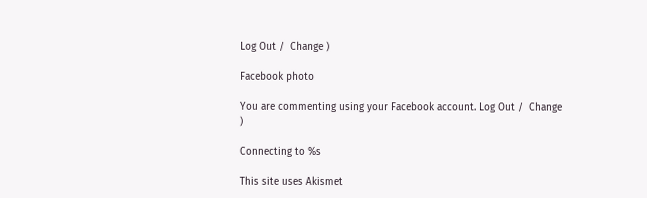Log Out /  Change )

Facebook photo

You are commenting using your Facebook account. Log Out /  Change )

Connecting to %s

This site uses Akismet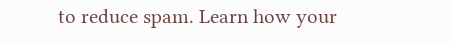to reduce spam. Learn how your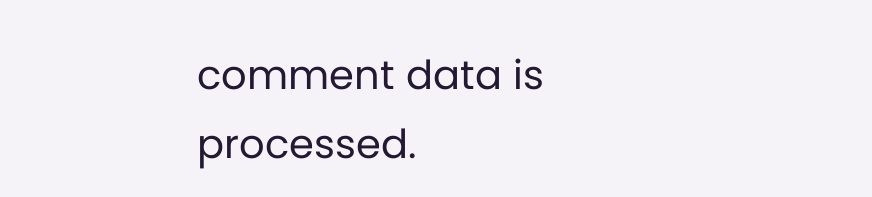comment data is processed.